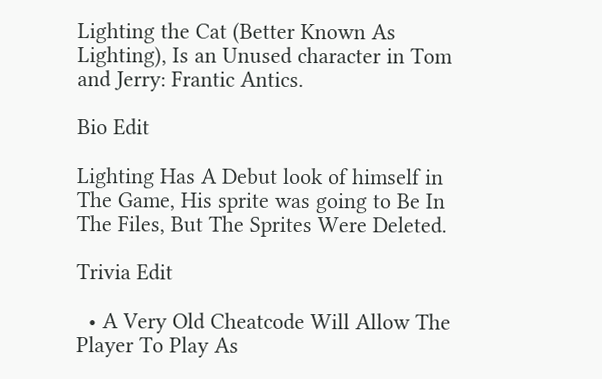Lighting the Cat (Better Known As Lighting), Is an Unused character in Tom and Jerry: Frantic Antics.

Bio Edit

Lighting Has A Debut look of himself in The Game, His sprite was going to Be In The Files, But The Sprites Were Deleted.

Trivia Edit

  • A Very Old Cheatcode Will Allow The Player To Play As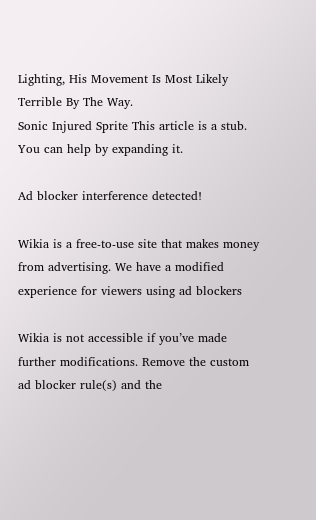Lighting, His Movement Is Most Likely Terrible By The Way.
Sonic Injured Sprite This article is a stub. You can help by expanding it.

Ad blocker interference detected!

Wikia is a free-to-use site that makes money from advertising. We have a modified experience for viewers using ad blockers

Wikia is not accessible if you’ve made further modifications. Remove the custom ad blocker rule(s) and the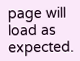page will load as expected.